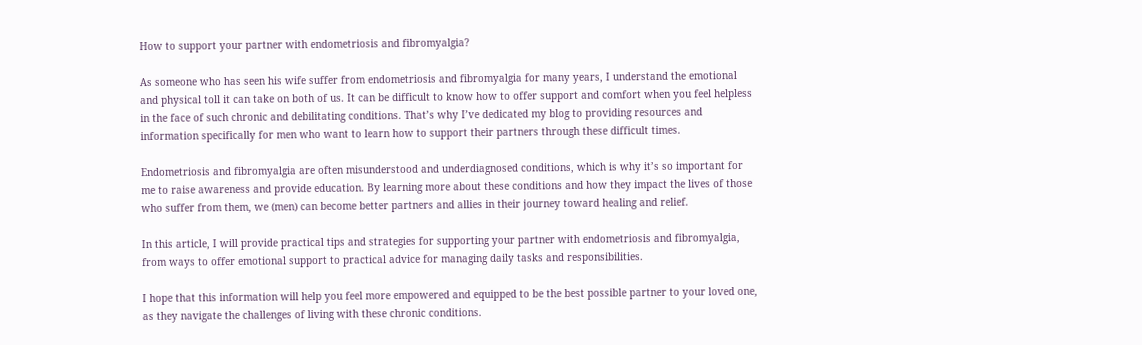How to support your partner with endometriosis and fibromyalgia?

As someone who has seen his wife suffer from endometriosis and fibromyalgia for many years, I understand the emotional and physical toll it can take on both of us. It can be difficult to know how to offer support and comfort when you feel helpless in the face of such chronic and debilitating conditions. That’s why I’ve dedicated my blog to providing resources and information specifically for men who want to learn how to support their partners through these difficult times.

Endometriosis and fibromyalgia are often misunderstood and underdiagnosed conditions, which is why it’s so important for me to raise awareness and provide education. By learning more about these conditions and how they impact the lives of those who suffer from them, we (men) can become better partners and allies in their journey toward healing and relief.

In this article, I will provide practical tips and strategies for supporting your partner with endometriosis and fibromyalgia, from ways to offer emotional support to practical advice for managing daily tasks and responsibilities.

I hope that this information will help you feel more empowered and equipped to be the best possible partner to your loved one, as they navigate the challenges of living with these chronic conditions.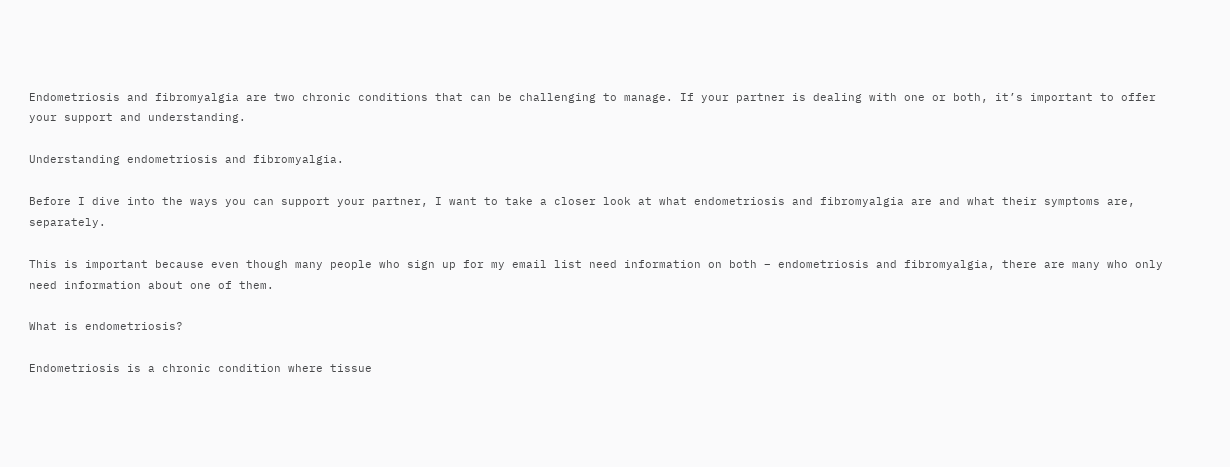Endometriosis and fibromyalgia are two chronic conditions that can be challenging to manage. If your partner is dealing with one or both, it’s important to offer your support and understanding.

Understanding endometriosis and fibromyalgia.

Before I dive into the ways you can support your partner, I want to take a closer look at what endometriosis and fibromyalgia are and what their symptoms are, separately.

This is important because even though many people who sign up for my email list need information on both – endometriosis and fibromyalgia, there are many who only need information about one of them.

What is endometriosis?

Endometriosis is a chronic condition where tissue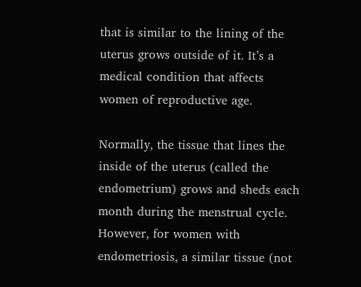that is similar to the lining of the uterus grows outside of it. It’s a medical condition that affects women of reproductive age.

Normally, the tissue that lines the inside of the uterus (called the endometrium) grows and sheds each month during the menstrual cycle. However, for women with endometriosis, a similar tissue (not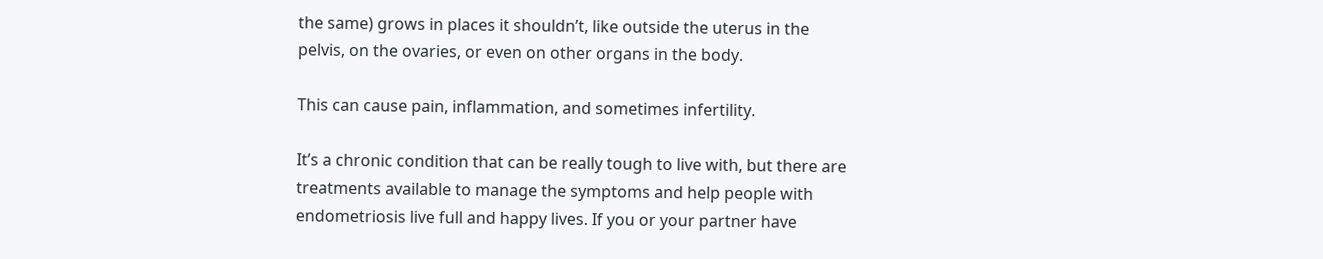the same) grows in places it shouldn’t, like outside the uterus in the pelvis, on the ovaries, or even on other organs in the body.

This can cause pain, inflammation, and sometimes infertility.

It’s a chronic condition that can be really tough to live with, but there are treatments available to manage the symptoms and help people with endometriosis live full and happy lives. If you or your partner have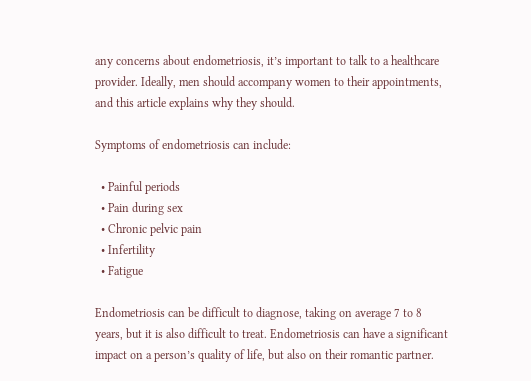any concerns about endometriosis, it’s important to talk to a healthcare provider. Ideally, men should accompany women to their appointments, and this article explains why they should.

Symptoms of endometriosis can include:

  • Painful periods
  • Pain during sex
  • Chronic pelvic pain
  • Infertility
  • Fatigue

Endometriosis can be difficult to diagnose, taking on average 7 to 8 years, but it is also difficult to treat. Endometriosis can have a significant impact on a person’s quality of life, but also on their romantic partner.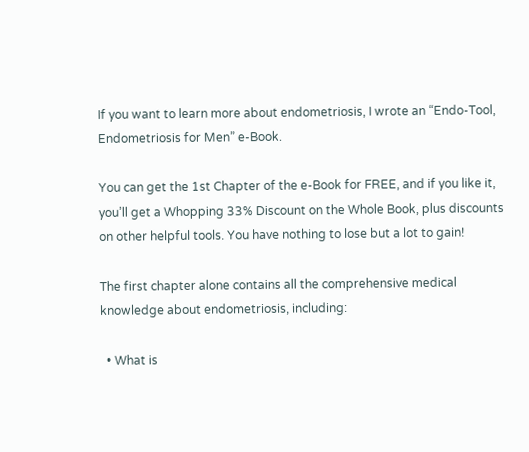If you want to learn more about endometriosis, I wrote an “Endo-Tool, Endometriosis for Men” e-Book.

You can get the 1st Chapter of the e-Book for FREE, and if you like it, you’ll get a Whopping 33% Discount on the Whole Book, plus discounts on other helpful tools. You have nothing to lose but a lot to gain!

The first chapter alone contains all the comprehensive medical knowledge about endometriosis, including:

  • What is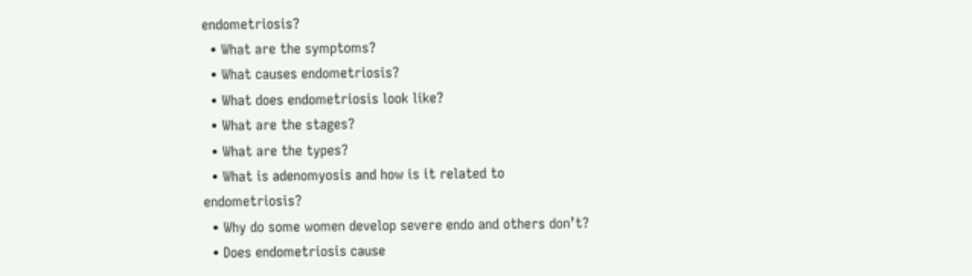endometriosis?
  • What are the symptoms?
  • What causes endometriosis?
  • What does endometriosis look like?
  • What are the stages?
  • What are the types?
  • What is adenomyosis and how is it related to endometriosis?
  • Why do some women develop severe endo and others don’t?
  • Does endometriosis cause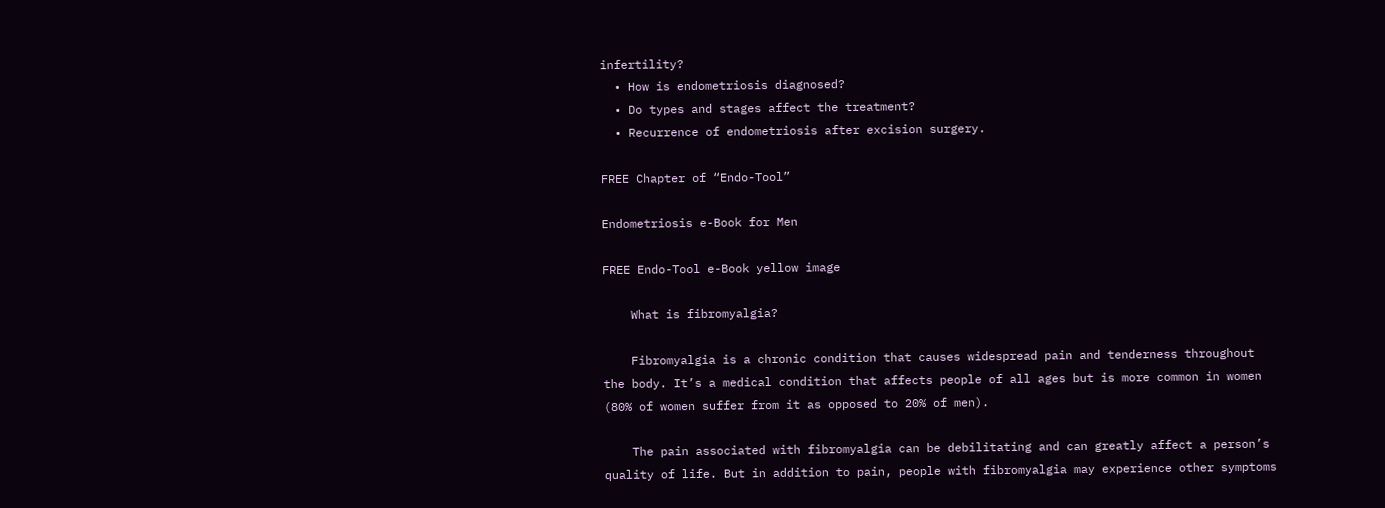infertility?
  • How is endometriosis diagnosed?
  • Do types and stages affect the treatment?
  • Recurrence of endometriosis after excision surgery.

FREE Chapter of “Endo-Tool”

Endometriosis e-Book for Men

FREE Endo-Tool e-Book yellow image

    What is fibromyalgia?

    Fibromyalgia is a chronic condition that causes widespread pain and tenderness throughout the body. It’s a medical condition that affects people of all ages but is more common in women (80% of women suffer from it as opposed to 20% of men).

    The pain associated with fibromyalgia can be debilitating and can greatly affect a person’s quality of life. But in addition to pain, people with fibromyalgia may experience other symptoms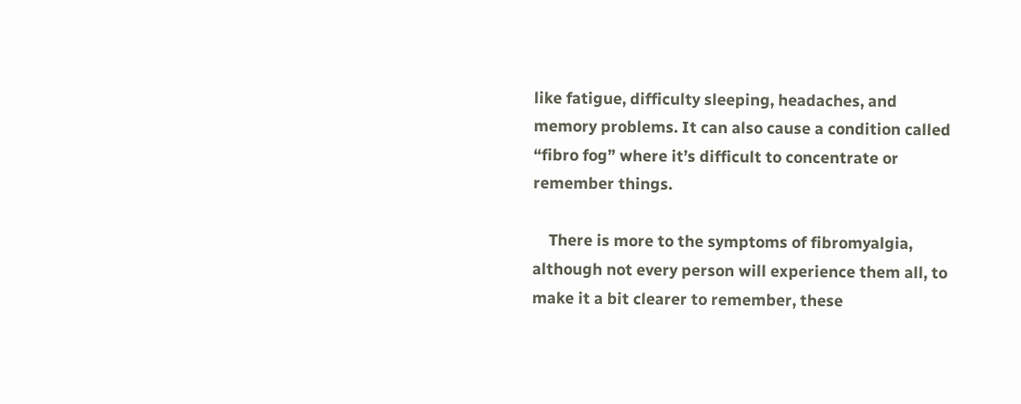like fatigue, difficulty sleeping, headaches, and memory problems. It can also cause a condition called “fibro fog” where it’s difficult to concentrate or remember things.

    There is more to the symptoms of fibromyalgia, although not every person will experience them all, to make it a bit clearer to remember, these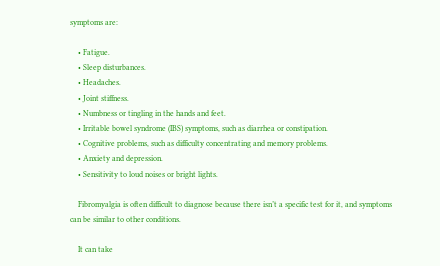symptoms are:

    • Fatigue.
    • Sleep disturbances.
    • Headaches.
    • Joint stiffness.
    • Numbness or tingling in the hands and feet.
    • Irritable bowel syndrome (IBS) symptoms, such as diarrhea or constipation.
    • Cognitive problems, such as difficulty concentrating and memory problems.
    • Anxiety and depression.
    • Sensitivity to loud noises or bright lights.

    Fibromyalgia is often difficult to diagnose because there isn’t a specific test for it, and symptoms can be similar to other conditions.

    It can take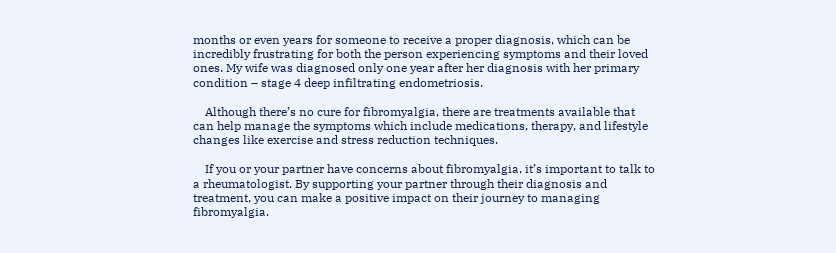months or even years for someone to receive a proper diagnosis, which can be incredibly frustrating for both the person experiencing symptoms and their loved ones. My wife was diagnosed only one year after her diagnosis with her primary condition – stage 4 deep infiltrating endometriosis.

    Although there’s no cure for fibromyalgia, there are treatments available that can help manage the symptoms which include medications, therapy, and lifestyle changes like exercise and stress reduction techniques.

    If you or your partner have concerns about fibromyalgia, it’s important to talk to a rheumatologist. By supporting your partner through their diagnosis and treatment, you can make a positive impact on their journey to managing fibromyalgia.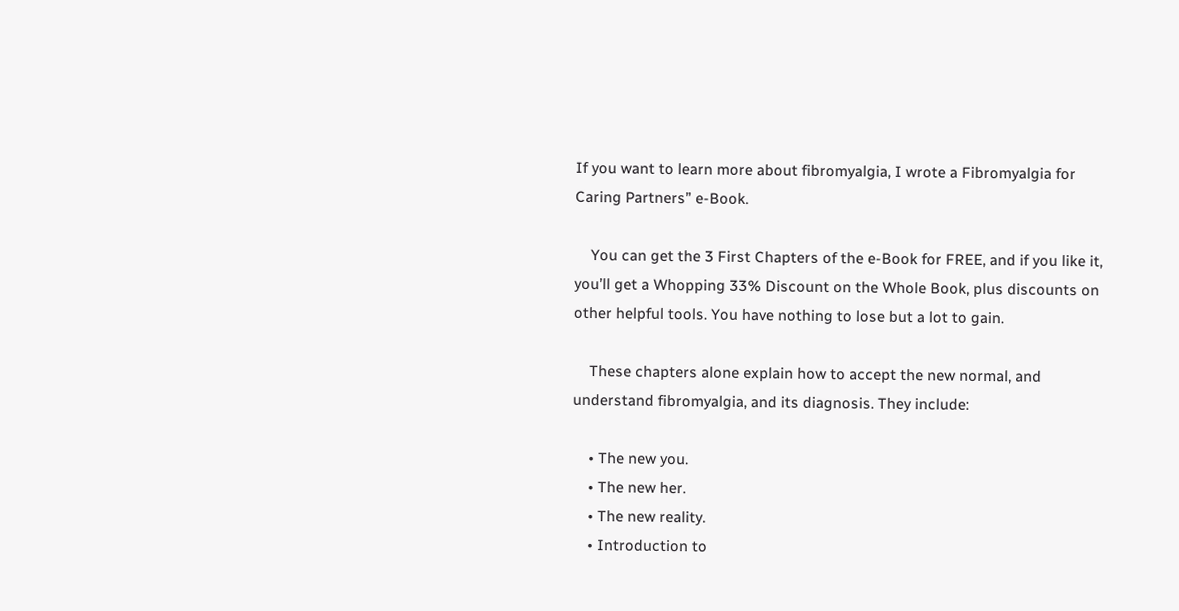If you want to learn more about fibromyalgia, I wrote a Fibromyalgia for Caring Partners” e-Book.

    You can get the 3 First Chapters of the e-Book for FREE, and if you like it, you’ll get a Whopping 33% Discount on the Whole Book, plus discounts on other helpful tools. You have nothing to lose but a lot to gain.

    These chapters alone explain how to accept the new normal, and understand fibromyalgia, and its diagnosis. They include:

    • The new you.
    • The new her.
    • The new reality.
    • Introduction to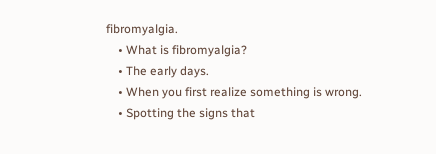fibromyalgia.
    • What is fibromyalgia?
    • The early days.
    • When you first realize something is wrong.
    • Spotting the signs that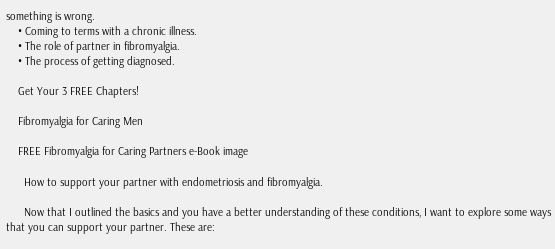something is wrong.
    • Coming to terms with a chronic illness.
    • The role of partner in fibromyalgia.
    • The process of getting diagnosed.

    Get Your 3 FREE Chapters!

    Fibromyalgia for Caring Men

    FREE Fibromyalgia for Caring Partners e-Book image

      How to support your partner with endometriosis and fibromyalgia.

      Now that I outlined the basics and you have a better understanding of these conditions, I want to explore some ways that you can support your partner. These are: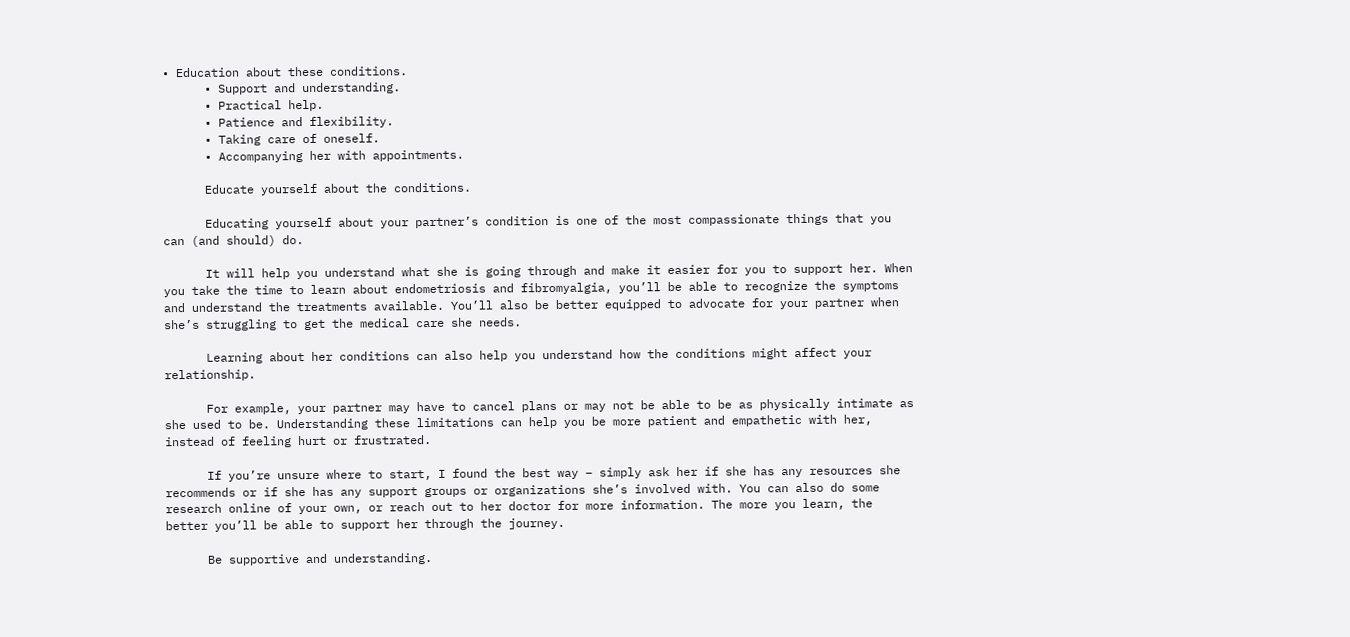• Education about these conditions.
      • Support and understanding.
      • Practical help.
      • Patience and flexibility.
      • Taking care of oneself.
      • Accompanying her with appointments.

      Educate yourself about the conditions.

      Educating yourself about your partner’s condition is one of the most compassionate things that you can (and should) do.

      It will help you understand what she is going through and make it easier for you to support her. When you take the time to learn about endometriosis and fibromyalgia, you’ll be able to recognize the symptoms and understand the treatments available. You’ll also be better equipped to advocate for your partner when she’s struggling to get the medical care she needs.

      Learning about her conditions can also help you understand how the conditions might affect your relationship.

      For example, your partner may have to cancel plans or may not be able to be as physically intimate as she used to be. Understanding these limitations can help you be more patient and empathetic with her, instead of feeling hurt or frustrated.

      If you’re unsure where to start, I found the best way – simply ask her if she has any resources she recommends or if she has any support groups or organizations she’s involved with. You can also do some research online of your own, or reach out to her doctor for more information. The more you learn, the better you’ll be able to support her through the journey.

      Be supportive and understanding.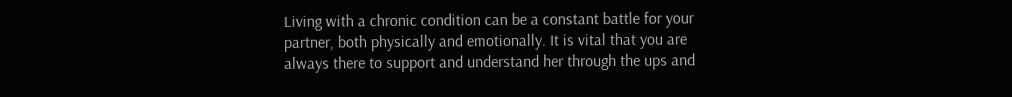Living with a chronic condition can be a constant battle for your partner, both physically and emotionally. It is vital that you are always there to support and understand her through the ups and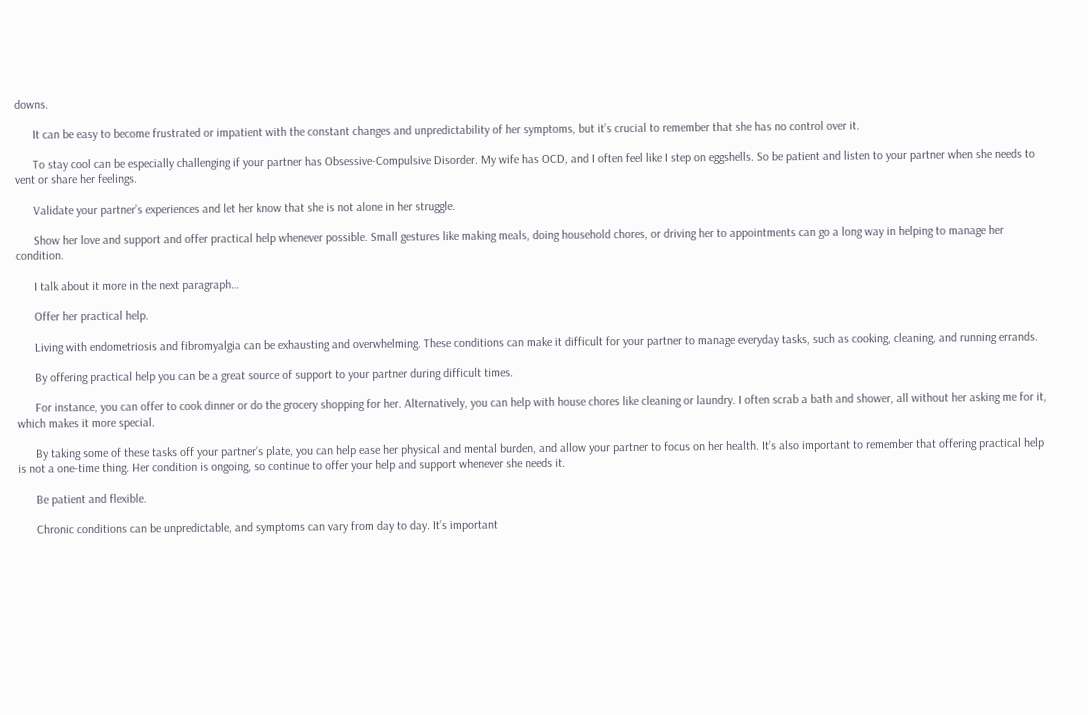downs.

      It can be easy to become frustrated or impatient with the constant changes and unpredictability of her symptoms, but it’s crucial to remember that she has no control over it.

      To stay cool can be especially challenging if your partner has Obsessive-Compulsive Disorder. My wife has OCD, and I often feel like I step on eggshells. So be patient and listen to your partner when she needs to vent or share her feelings.

      Validate your partner’s experiences and let her know that she is not alone in her struggle.

      Show her love and support and offer practical help whenever possible. Small gestures like making meals, doing household chores, or driving her to appointments can go a long way in helping to manage her condition.

      I talk about it more in the next paragraph…

      Offer her practical help.

      Living with endometriosis and fibromyalgia can be exhausting and overwhelming. These conditions can make it difficult for your partner to manage everyday tasks, such as cooking, cleaning, and running errands.

      By offering practical help you can be a great source of support to your partner during difficult times.

      For instance, you can offer to cook dinner or do the grocery shopping for her. Alternatively, you can help with house chores like cleaning or laundry. I often scrab a bath and shower, all without her asking me for it, which makes it more special.

      By taking some of these tasks off your partner’s plate, you can help ease her physical and mental burden, and allow your partner to focus on her health. It’s also important to remember that offering practical help is not a one-time thing. Her condition is ongoing, so continue to offer your help and support whenever she needs it.

      Be patient and flexible.

      Chronic conditions can be unpredictable, and symptoms can vary from day to day. It’s important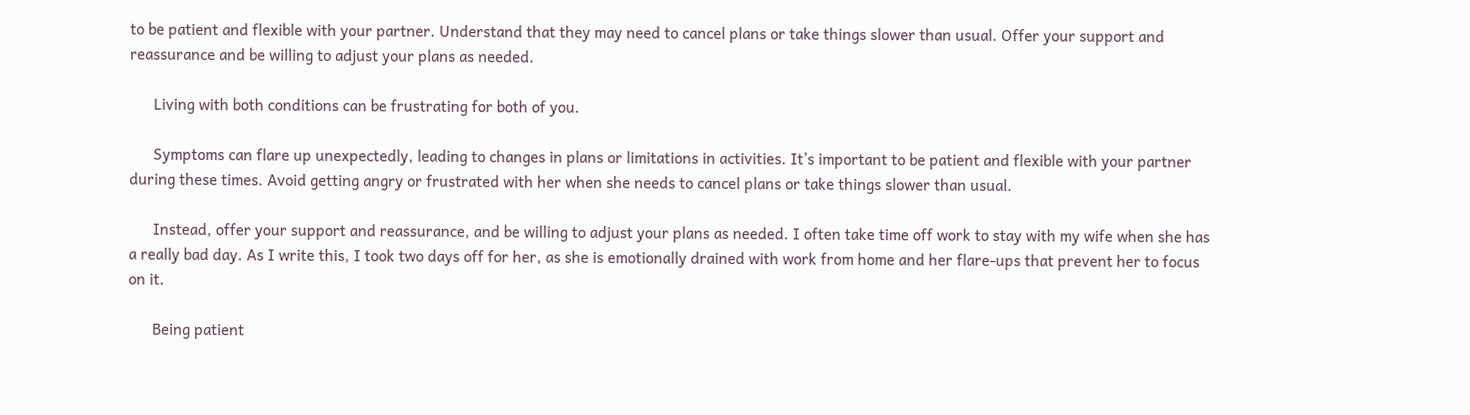to be patient and flexible with your partner. Understand that they may need to cancel plans or take things slower than usual. Offer your support and reassurance and be willing to adjust your plans as needed.

      Living with both conditions can be frustrating for both of you.

      Symptoms can flare up unexpectedly, leading to changes in plans or limitations in activities. It’s important to be patient and flexible with your partner during these times. Avoid getting angry or frustrated with her when she needs to cancel plans or take things slower than usual.

      Instead, offer your support and reassurance, and be willing to adjust your plans as needed. I often take time off work to stay with my wife when she has a really bad day. As I write this, I took two days off for her, as she is emotionally drained with work from home and her flare-ups that prevent her to focus on it.

      Being patient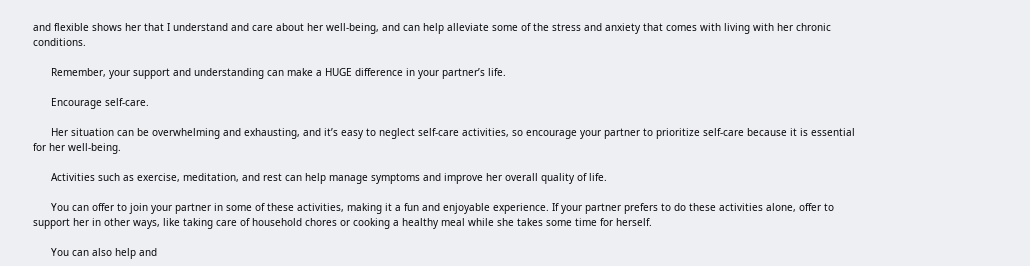and flexible shows her that I understand and care about her well-being, and can help alleviate some of the stress and anxiety that comes with living with her chronic conditions.

      Remember, your support and understanding can make a HUGE difference in your partner’s life.

      Encourage self-care.

      Her situation can be overwhelming and exhausting, and it’s easy to neglect self-care activities, so encourage your partner to prioritize self-care because it is essential for her well-being.

      Activities such as exercise, meditation, and rest can help manage symptoms and improve her overall quality of life.

      You can offer to join your partner in some of these activities, making it a fun and enjoyable experience. If your partner prefers to do these activities alone, offer to support her in other ways, like taking care of household chores or cooking a healthy meal while she takes some time for herself.

      You can also help and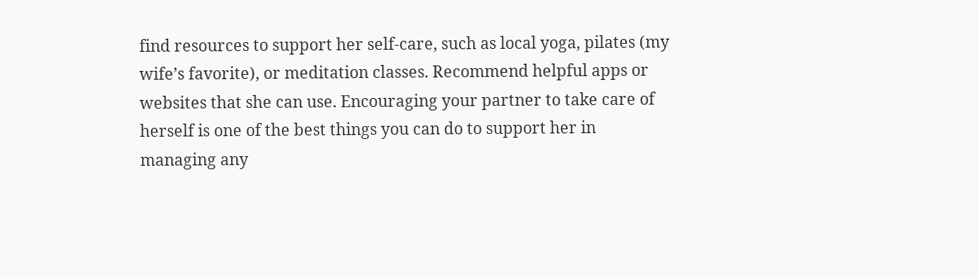find resources to support her self-care, such as local yoga, pilates (my wife’s favorite), or meditation classes. Recommend helpful apps or websites that she can use. Encouraging your partner to take care of herself is one of the best things you can do to support her in managing any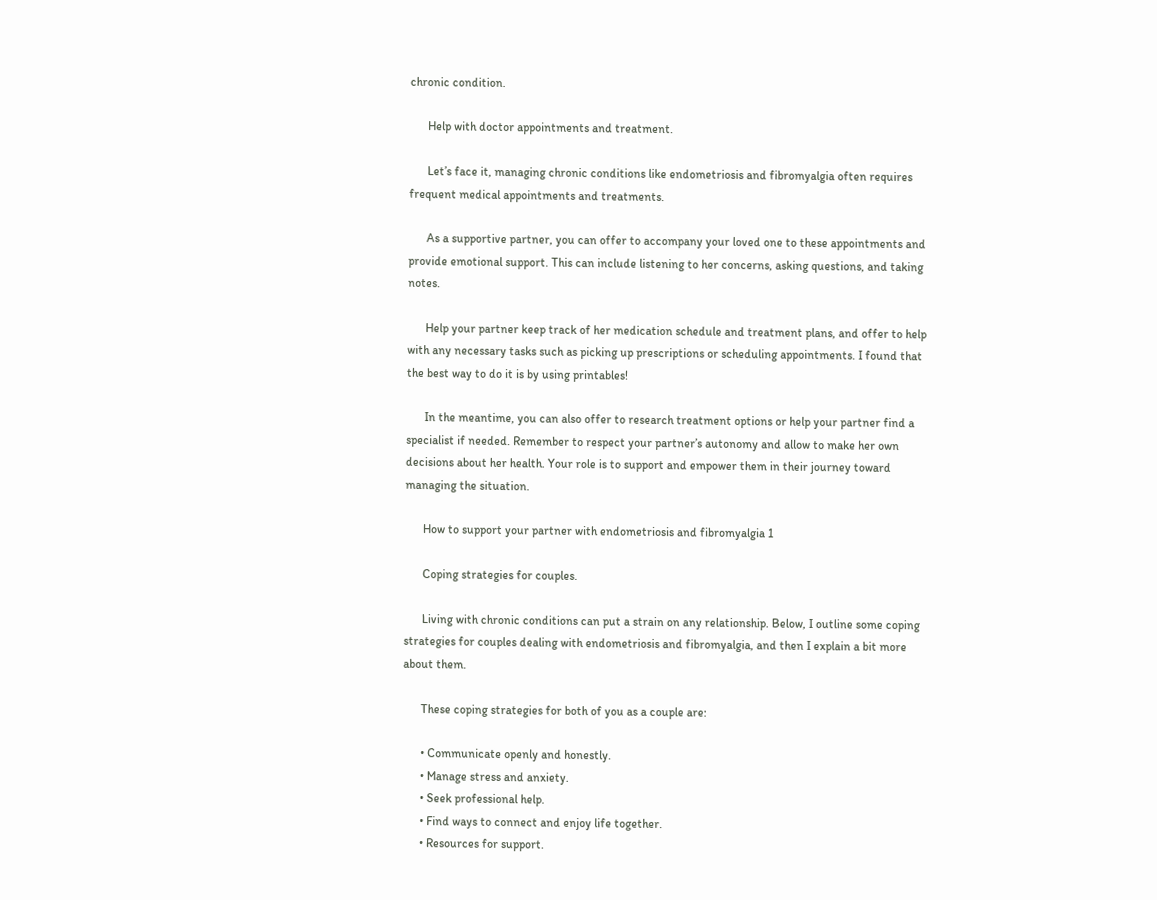chronic condition.

      Help with doctor appointments and treatment.

      Let’s face it, managing chronic conditions like endometriosis and fibromyalgia often requires frequent medical appointments and treatments.

      As a supportive partner, you can offer to accompany your loved one to these appointments and provide emotional support. This can include listening to her concerns, asking questions, and taking notes.

      Help your partner keep track of her medication schedule and treatment plans, and offer to help with any necessary tasks such as picking up prescriptions or scheduling appointments. I found that the best way to do it is by using printables!

      In the meantime, you can also offer to research treatment options or help your partner find a specialist if needed. Remember to respect your partner’s autonomy and allow to make her own decisions about her health. Your role is to support and empower them in their journey toward managing the situation.

      How to support your partner with endometriosis and fibromyalgia 1

      Coping strategies for couples.

      Living with chronic conditions can put a strain on any relationship. Below, I outline some coping strategies for couples dealing with endometriosis and fibromyalgia, and then I explain a bit more about them.

      These coping strategies for both of you as a couple are:

      • Communicate openly and honestly.
      • Manage stress and anxiety.
      • Seek professional help.
      • Find ways to connect and enjoy life together.
      • Resources for support.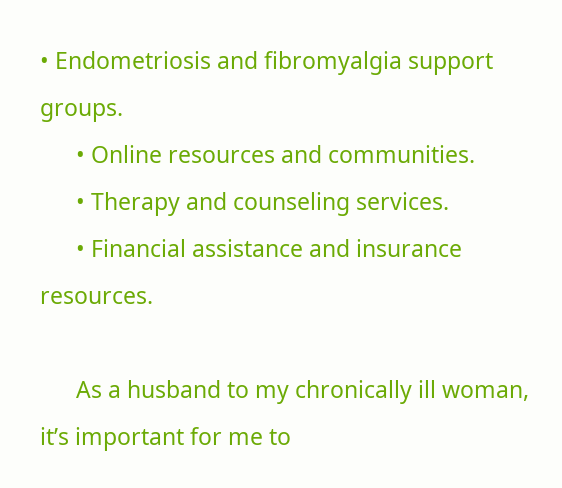• Endometriosis and fibromyalgia support groups.
      • Online resources and communities.
      • Therapy and counseling services.
      • Financial assistance and insurance resources.

      As a husband to my chronically ill woman, it’s important for me to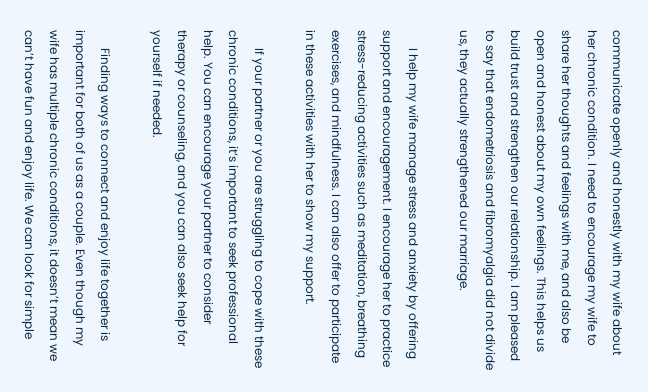communicate openly and honestly with my wife about her chronic condition. I need to encourage my wife to share her thoughts and feelings with me, and also be open and honest about my own feelings. This helps us build trust and strengthen our relationship. I am pleased to say that endometriosis and fibromyalgia did not divide us, they actually strengthened our marriage.

      I help my wife manage stress and anxiety by offering support and encouragement. I encourage her to practice stress-reducing activities such as meditation, breathing exercises, and mindfulness. I can also offer to participate in these activities with her to show my support.

      If your partner or you are struggling to cope with these chronic conditions, it’s important to seek professional help. You can encourage your partner to consider therapy or counseling, and you can also seek help for yourself if needed.

      Finding ways to connect and enjoy life together is important for both of us as a couple. Even though my wife has multiple chronic conditions, it doesn’t mean we can’t have fun and enjoy life. We can look for simple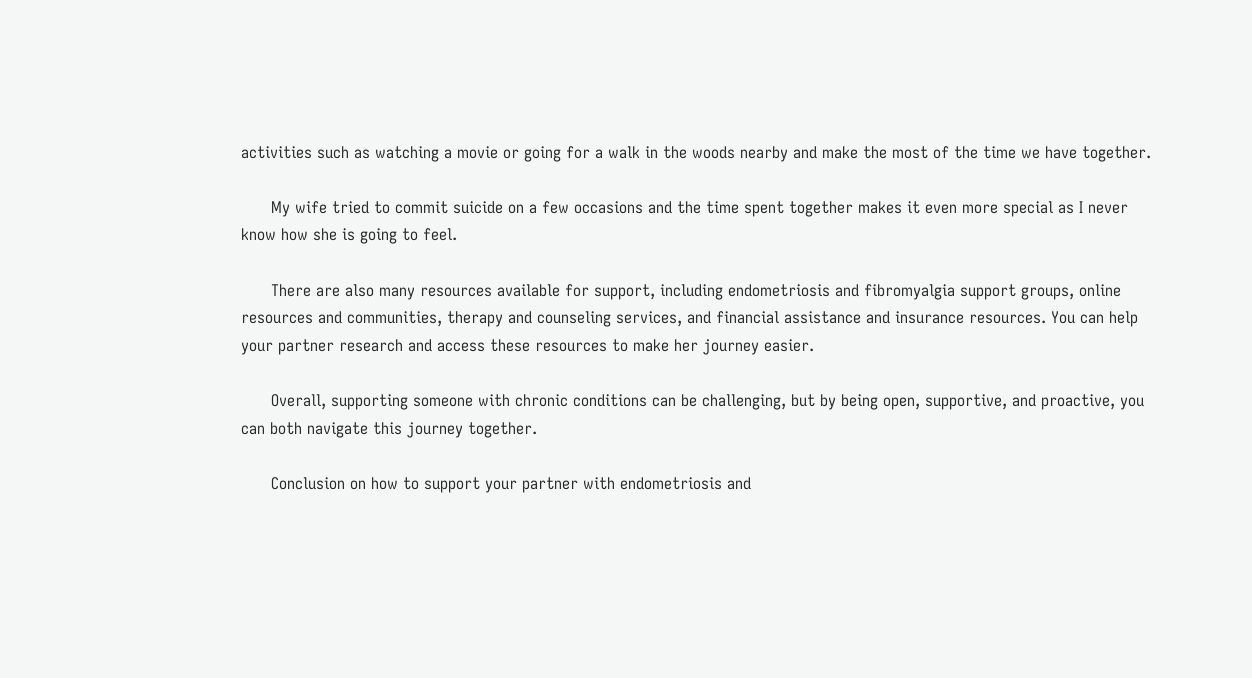activities such as watching a movie or going for a walk in the woods nearby and make the most of the time we have together.

      My wife tried to commit suicide on a few occasions and the time spent together makes it even more special as I never know how she is going to feel.

      There are also many resources available for support, including endometriosis and fibromyalgia support groups, online resources and communities, therapy and counseling services, and financial assistance and insurance resources. You can help your partner research and access these resources to make her journey easier.

      Overall, supporting someone with chronic conditions can be challenging, but by being open, supportive, and proactive, you can both navigate this journey together.

      Conclusion on how to support your partner with endometriosis and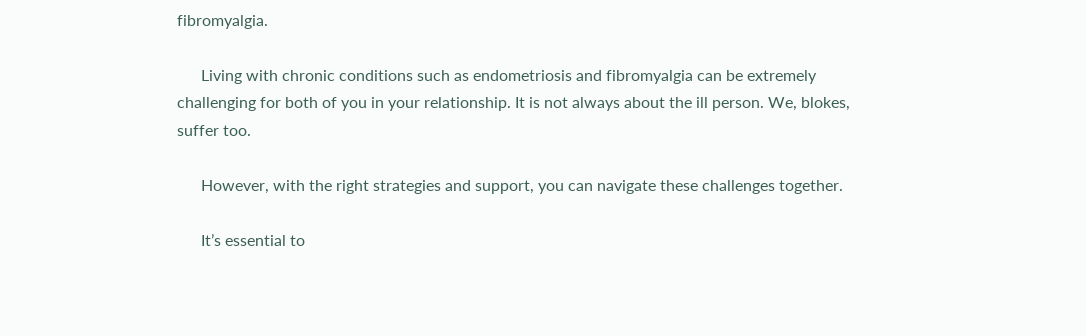fibromyalgia.

      Living with chronic conditions such as endometriosis and fibromyalgia can be extremely challenging for both of you in your relationship. It is not always about the ill person. We, blokes, suffer too.

      However, with the right strategies and support, you can navigate these challenges together.

      It’s essential to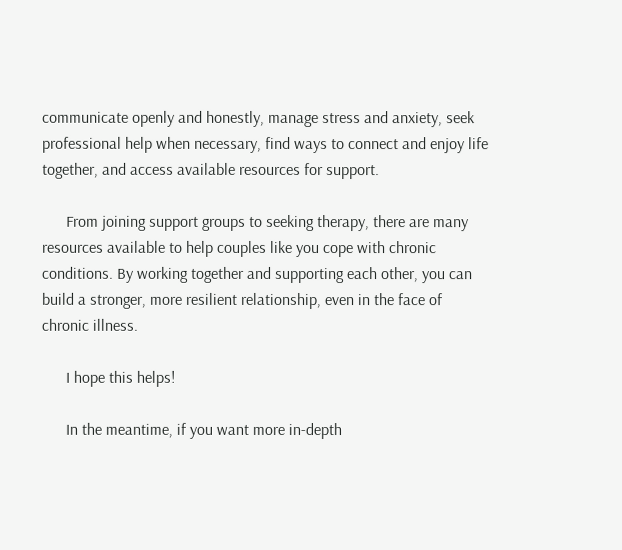communicate openly and honestly, manage stress and anxiety, seek professional help when necessary, find ways to connect and enjoy life together, and access available resources for support.

      From joining support groups to seeking therapy, there are many resources available to help couples like you cope with chronic conditions. By working together and supporting each other, you can build a stronger, more resilient relationship, even in the face of chronic illness.

      I hope this helps!

      In the meantime, if you want more in-depth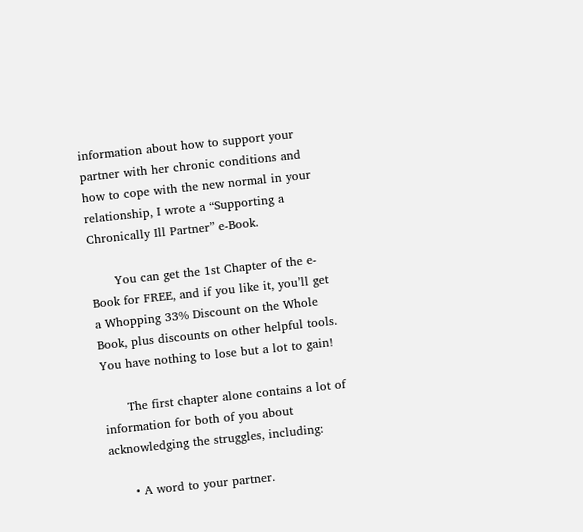information about how to support your partner with her chronic conditions and how to cope with the new normal in your relationship, I wrote a “Supporting a Chronically Ill Partner” e-Book.

      You can get the 1st Chapter of the e-Book for FREE, and if you like it, you’ll get a Whopping 33% Discount on the Whole Book, plus discounts on other helpful tools. You have nothing to lose but a lot to gain!

      The first chapter alone contains a lot of information for both of you about acknowledging the struggles, including:

      • A word to your partner.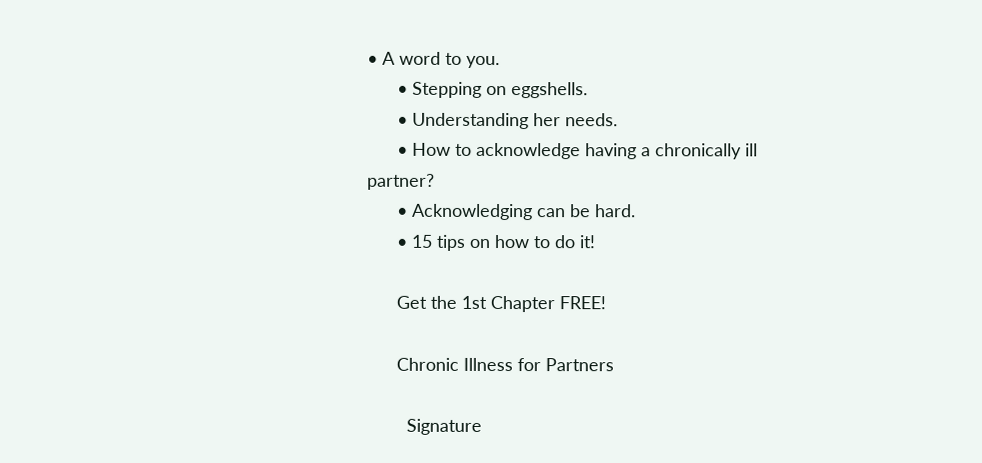• A word to you.
      • Stepping on eggshells.
      • Understanding her needs.
      • How to acknowledge having a chronically ill partner?
      • Acknowledging can be hard.
      • 15 tips on how to do it!

      Get the 1st Chapter FREE!

      Chronic Illness for Partners

        Signature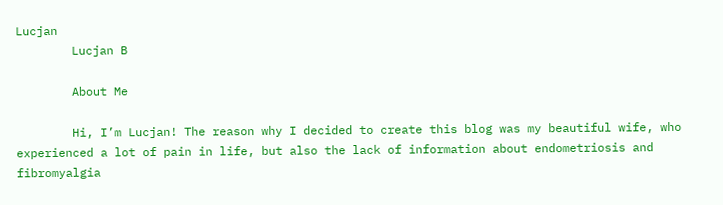Lucjan
        Lucjan B

        About Me

        Hi, I’m Lucjan! The reason why I decided to create this blog was my beautiful wife, who experienced a lot of pain in life, but also the lack of information about endometriosis and fibromyalgia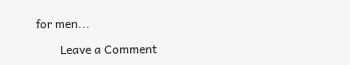for men...

        Leave a Comment